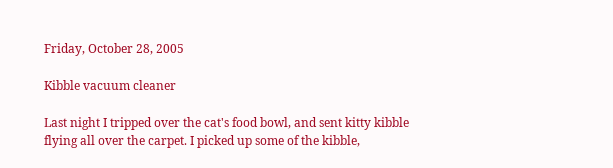Friday, October 28, 2005

Kibble vacuum cleaner

Last night I tripped over the cat's food bowl, and sent kitty kibble flying all over the carpet. I picked up some of the kibble,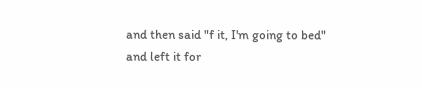and then said "f it, I'm going to bed" and left it for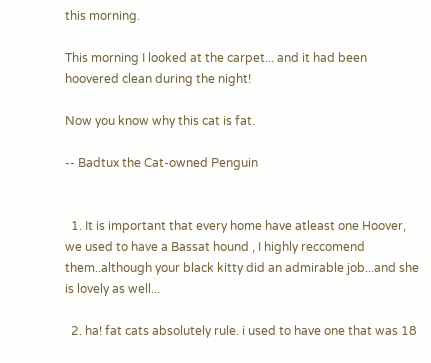this morning.

This morning I looked at the carpet... and it had been hoovered clean during the night!

Now you know why this cat is fat.

-- Badtux the Cat-owned Penguin


  1. It is important that every home have atleast one Hoover, we used to have a Bassat hound , I highly reccomend them..although your black kitty did an admirable job...and she is lovely as well...

  2. ha! fat cats absolutely rule. i used to have one that was 18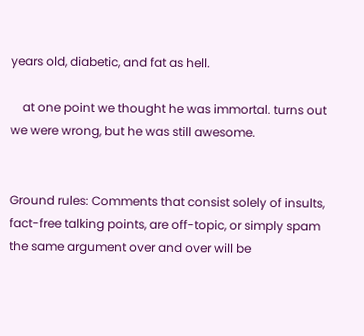years old, diabetic, and fat as hell.

    at one point we thought he was immortal. turns out we were wrong, but he was still awesome.


Ground rules: Comments that consist solely of insults, fact-free talking points, are off-topic, or simply spam the same argument over and over will be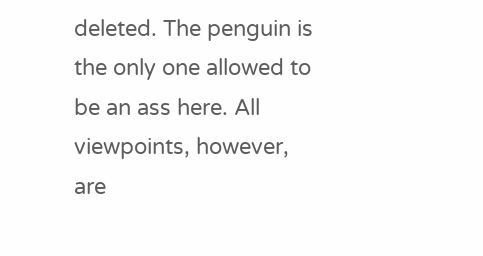deleted. The penguin is the only one allowed to be an ass here. All viewpoints, however, are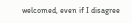welcomed, even if I disagree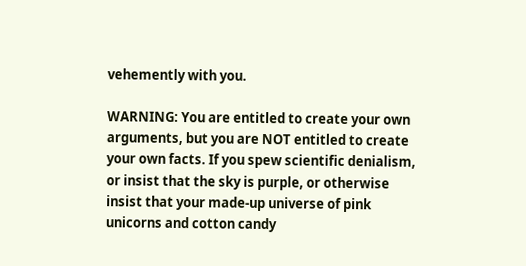vehemently with you.

WARNING: You are entitled to create your own arguments, but you are NOT entitled to create your own facts. If you spew scientific denialism, or insist that the sky is purple, or otherwise insist that your made-up universe of pink unicorns and cotton candy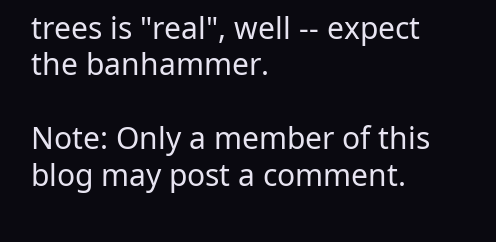trees is "real", well -- expect the banhammer.

Note: Only a member of this blog may post a comment.